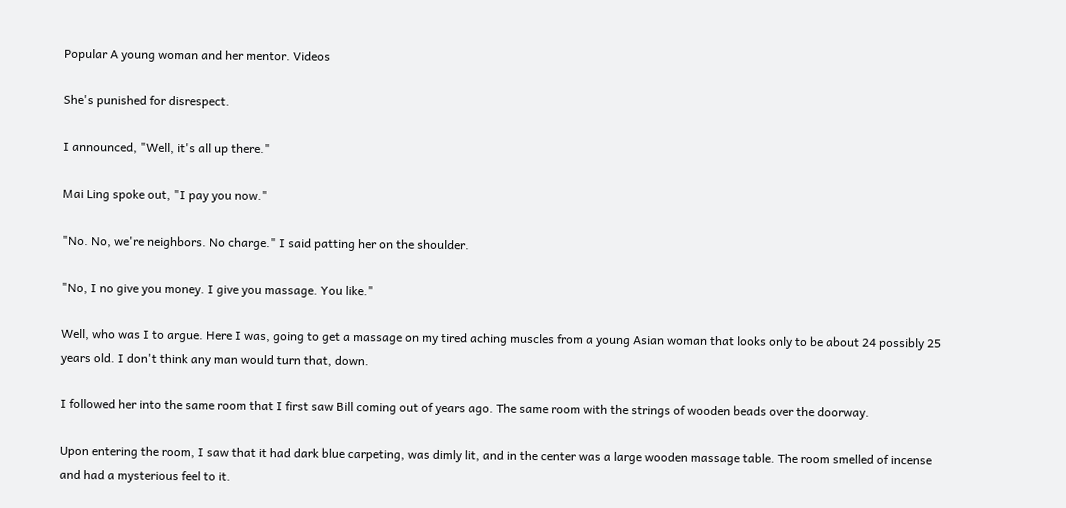Popular A young woman and her mentor. Videos

She's punished for disrespect.

I announced, "Well, it's all up there."

Mai Ling spoke out, "I pay you now."

"No. No, we're neighbors. No charge." I said patting her on the shoulder.

"No, I no give you money. I give you massage. You like."

Well, who was I to argue. Here I was, going to get a massage on my tired aching muscles from a young Asian woman that looks only to be about 24 possibly 25 years old. I don't think any man would turn that, down.

I followed her into the same room that I first saw Bill coming out of years ago. The same room with the strings of wooden beads over the doorway.

Upon entering the room, I saw that it had dark blue carpeting, was dimly lit, and in the center was a large wooden massage table. The room smelled of incense and had a mysterious feel to it.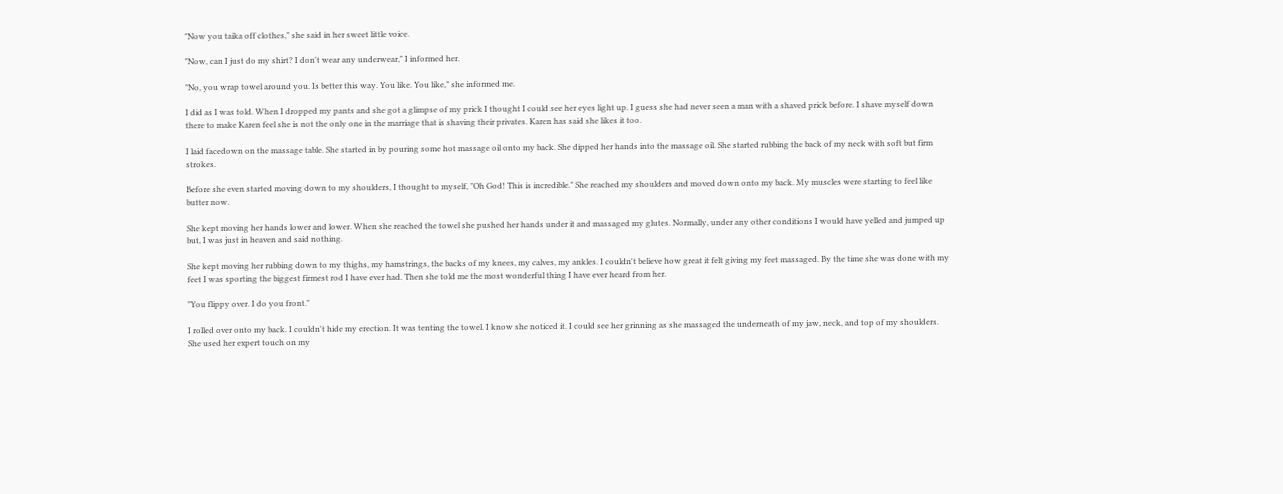"Now you taika off clothes," she said in her sweet little voice.

"Now, can I just do my shirt? I don't wear any underwear," I informed her.

"No, you wrap towel around you. Is better this way. You like. You like," she informed me.

I did as I was told. When I dropped my pants and she got a glimpse of my prick I thought I could see her eyes light up. I guess she had never seen a man with a shaved prick before. I shave myself down there to make Karen feel she is not the only one in the marriage that is shaving their privates. Karen has said she likes it too.

I laid facedown on the massage table. She started in by pouring some hot massage oil onto my back. She dipped her hands into the massage oil. She started rubbing the back of my neck with soft but firm strokes.

Before she even started moving down to my shoulders, I thought to myself, "Oh God! This is incredible." She reached my shoulders and moved down onto my back. My muscles were starting to feel like butter now.

She kept moving her hands lower and lower. When she reached the towel she pushed her hands under it and massaged my glutes. Normally, under any other conditions I would have yelled and jumped up but, I was just in heaven and said nothing.

She kept moving her rubbing down to my thighs, my hamstrings, the backs of my knees, my calves, my ankles. I couldn't believe how great it felt giving my feet massaged. By the time she was done with my feet I was sporting the biggest firmest rod I have ever had. Then she told me the most wonderful thing I have ever heard from her.

"You flippy over. I do you front."

I rolled over onto my back. I couldn't hide my erection. It was tenting the towel. I know she noticed it. I could see her grinning as she massaged the underneath of my jaw, neck, and top of my shoulders. She used her expert touch on my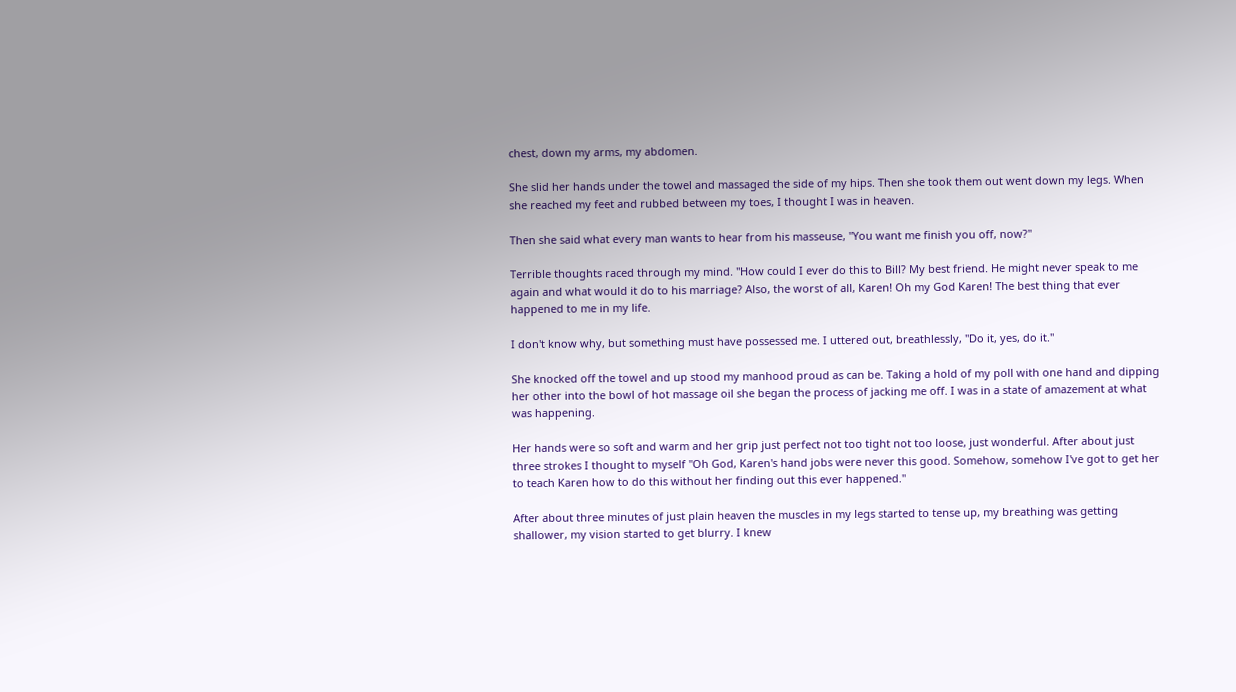chest, down my arms, my abdomen.

She slid her hands under the towel and massaged the side of my hips. Then she took them out went down my legs. When she reached my feet and rubbed between my toes, I thought I was in heaven.

Then she said what every man wants to hear from his masseuse, "You want me finish you off, now?"

Terrible thoughts raced through my mind. "How could I ever do this to Bill? My best friend. He might never speak to me again and what would it do to his marriage? Also, the worst of all, Karen! Oh my God Karen! The best thing that ever happened to me in my life.

I don't know why, but something must have possessed me. I uttered out, breathlessly, "Do it, yes, do it."

She knocked off the towel and up stood my manhood proud as can be. Taking a hold of my poll with one hand and dipping her other into the bowl of hot massage oil she began the process of jacking me off. I was in a state of amazement at what was happening.

Her hands were so soft and warm and her grip just perfect not too tight not too loose, just wonderful. After about just three strokes I thought to myself "Oh God, Karen's hand jobs were never this good. Somehow, somehow I've got to get her to teach Karen how to do this without her finding out this ever happened."

After about three minutes of just plain heaven the muscles in my legs started to tense up, my breathing was getting shallower, my vision started to get blurry. I knew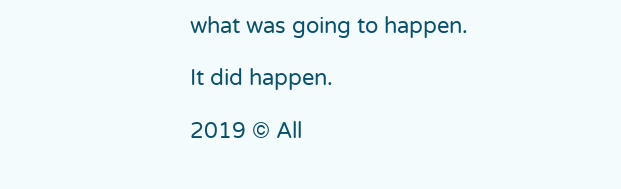what was going to happen.

It did happen.

2019 © All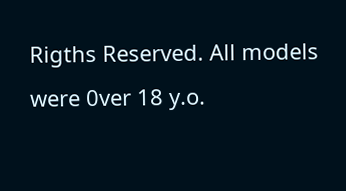Rigths Reserved. All models were 0ver 18 y.o.